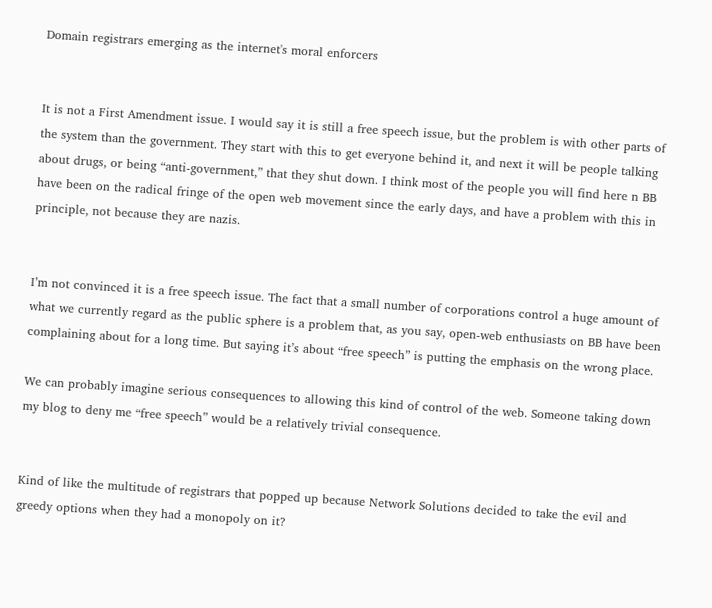Domain registrars emerging as the internet's moral enforcers


It is not a First Amendment issue. I would say it is still a free speech issue, but the problem is with other parts of the system than the government. They start with this to get everyone behind it, and next it will be people talking about drugs, or being “anti-government,” that they shut down. I think most of the people you will find here n BB have been on the radical fringe of the open web movement since the early days, and have a problem with this in principle, not because they are nazis.


I’m not convinced it is a free speech issue. The fact that a small number of corporations control a huge amount of what we currently regard as the public sphere is a problem that, as you say, open-web enthusiasts on BB have been complaining about for a long time. But saying it’s about “free speech” is putting the emphasis on the wrong place.

We can probably imagine serious consequences to allowing this kind of control of the web. Someone taking down my blog to deny me “free speech” would be a relatively trivial consequence.


Kind of like the multitude of registrars that popped up because Network Solutions decided to take the evil and greedy options when they had a monopoly on it?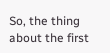So, the thing about the first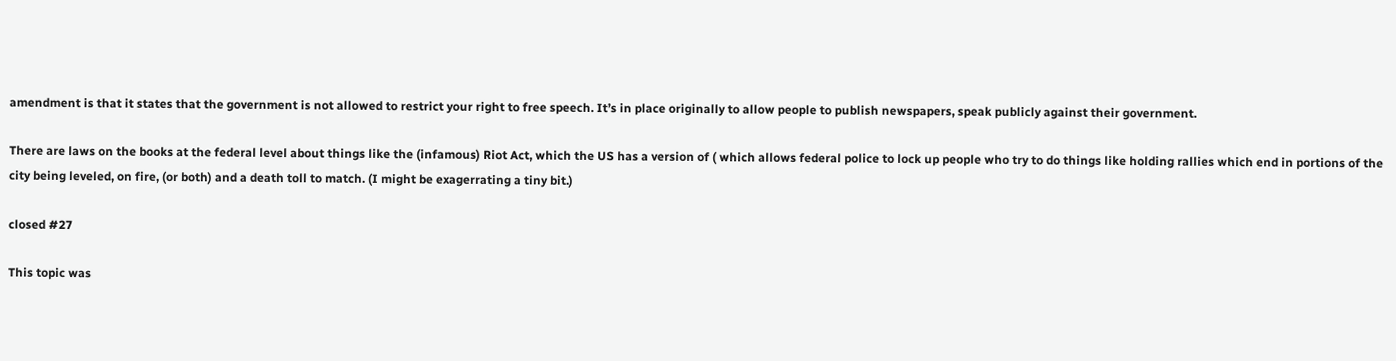amendment is that it states that the government is not allowed to restrict your right to free speech. It’s in place originally to allow people to publish newspapers, speak publicly against their government.

There are laws on the books at the federal level about things like the (infamous) Riot Act, which the US has a version of ( which allows federal police to lock up people who try to do things like holding rallies which end in portions of the city being leveled, on fire, (or both) and a death toll to match. (I might be exagerrating a tiny bit.)

closed #27

This topic was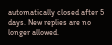automatically closed after 5 days. New replies are no longer allowed.